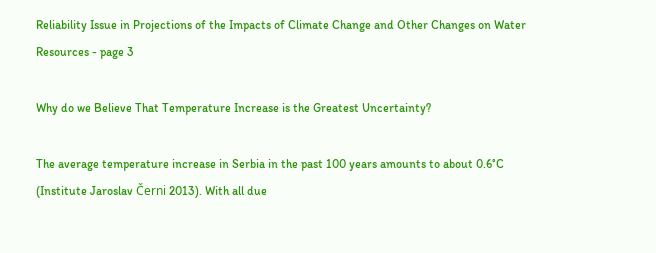Reliability Issue in Projections of the Impacts of Climate Change and Other Changes on Water Resources - page 3

Why do we Believe That Temperature Increase is the Greatest Uncertainty?

The average temperature increase in Serbia in the past 100 years amounts to about 0.6°C (Institute Jaroslav Černi 2013). With all due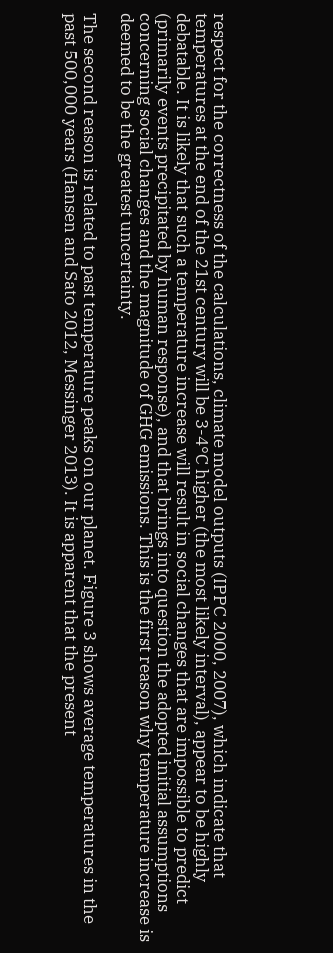respect for the correctness of the calculations, climate model outputs (IPPC 2000, 2007), which indicate that temperatures at the end of the 21st century will be 3-4°C higher (the most likely interval), appear to be highly debatable. It is likely that such a temperature increase will result in social changes that are impossible to predict (primarily events precipitated by human response), and that brings into question the adopted initial assumptions concerning social changes and the magnitude of GHG emissions. This is the first reason why temperature increase is deemed to be the greatest uncertainty.

The second reason is related to past temperature peaks on our planet. Figure 3 shows average temperatures in the past 500,000 years (Hansen and Sato 2012, Messinger 2013). It is apparent that the present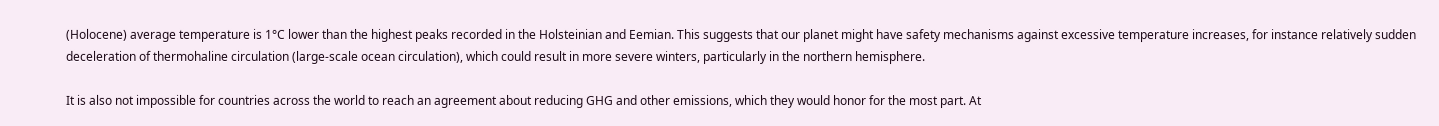(Holocene) average temperature is 1°C lower than the highest peaks recorded in the Holsteinian and Eemian. This suggests that our planet might have safety mechanisms against excessive temperature increases, for instance relatively sudden deceleration of thermohaline circulation (large-scale ocean circulation), which could result in more severe winters, particularly in the northern hemisphere.

It is also not impossible for countries across the world to reach an agreement about reducing GHG and other emissions, which they would honor for the most part. At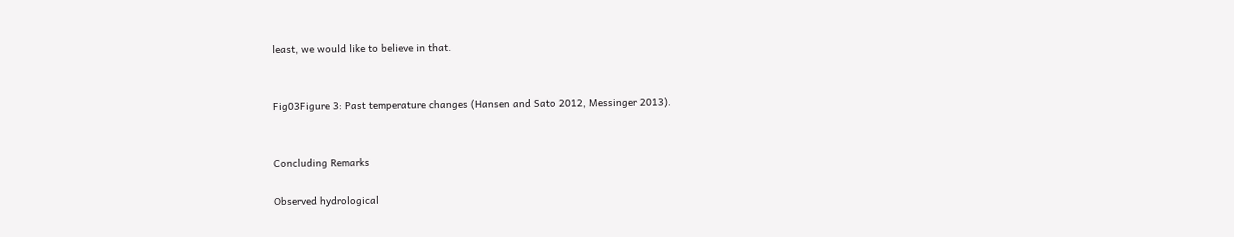least, we would like to believe in that.


Fig03Figure 3: Past temperature changes (Hansen and Sato 2012, Messinger 2013).


Concluding Remarks

Observed hydrological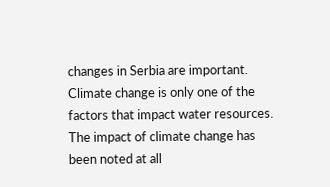changes in Serbia are important. Climate change is only one of the factors that impact water resources. The impact of climate change has been noted at all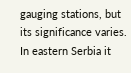gauging stations, but its significance varies. In eastern Serbia it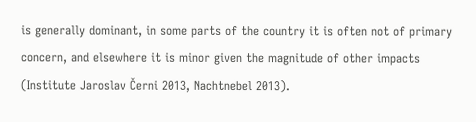is generally dominant, in some parts of the country it is often not of primary concern, and elsewhere it is minor given the magnitude of other impacts (Institute Jaroslav Černi 2013, Nachtnebel 2013).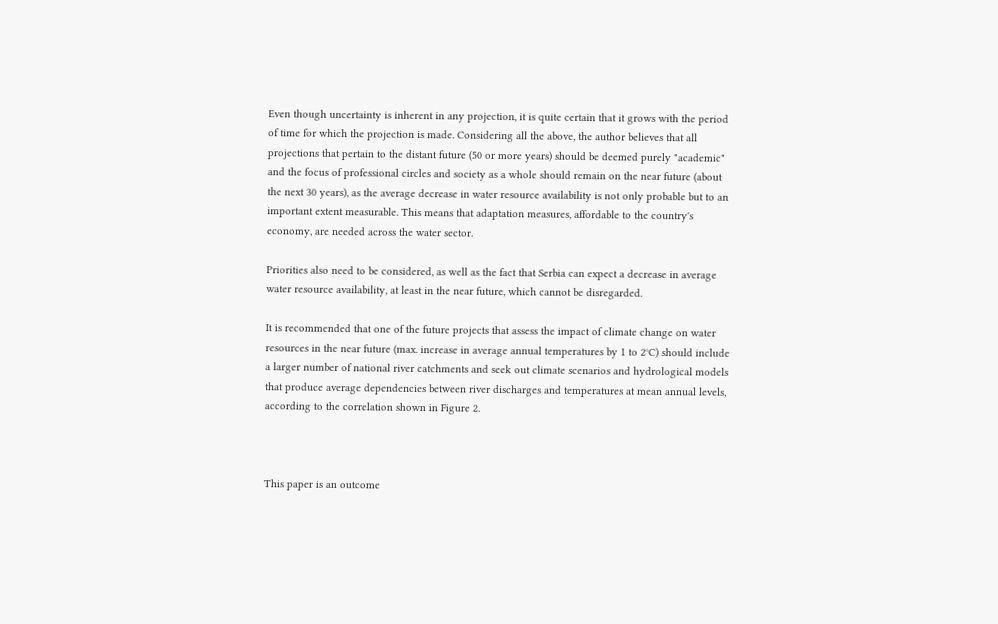Even though uncertainty is inherent in any projection, it is quite certain that it grows with the period of time for which the projection is made. Considering all the above, the author believes that all projections that pertain to the distant future (50 or more years) should be deemed purely "academic" and the focus of professional circles and society as a whole should remain on the near future (about the next 30 years), as the average decrease in water resource availability is not only probable but to an important extent measurable. This means that adaptation measures, affordable to the country's economy, are needed across the water sector.

Priorities also need to be considered, as well as the fact that Serbia can expect a decrease in average water resource availability, at least in the near future, which cannot be disregarded.

It is recommended that one of the future projects that assess the impact of climate change on water resources in the near future (max. increase in average annual temperatures by 1 to 2°C) should include a larger number of national river catchments and seek out climate scenarios and hydrological models that produce average dependencies between river discharges and temperatures at mean annual levels, according to the correlation shown in Figure 2.



This paper is an outcome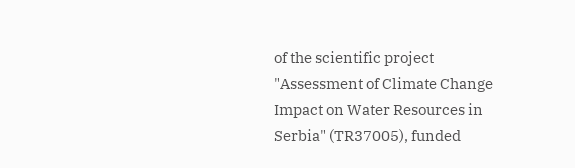of the scientific project "Assessment of Climate Change Impact on Water Resources in Serbia" (TR37005), funded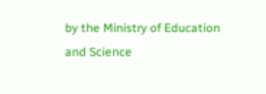by the Ministry of Education and Science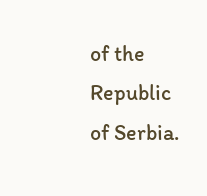of the Republic of Serbia.